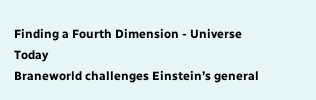Finding a Fourth Dimension - Universe Today
Braneworld challenges Einstein’s general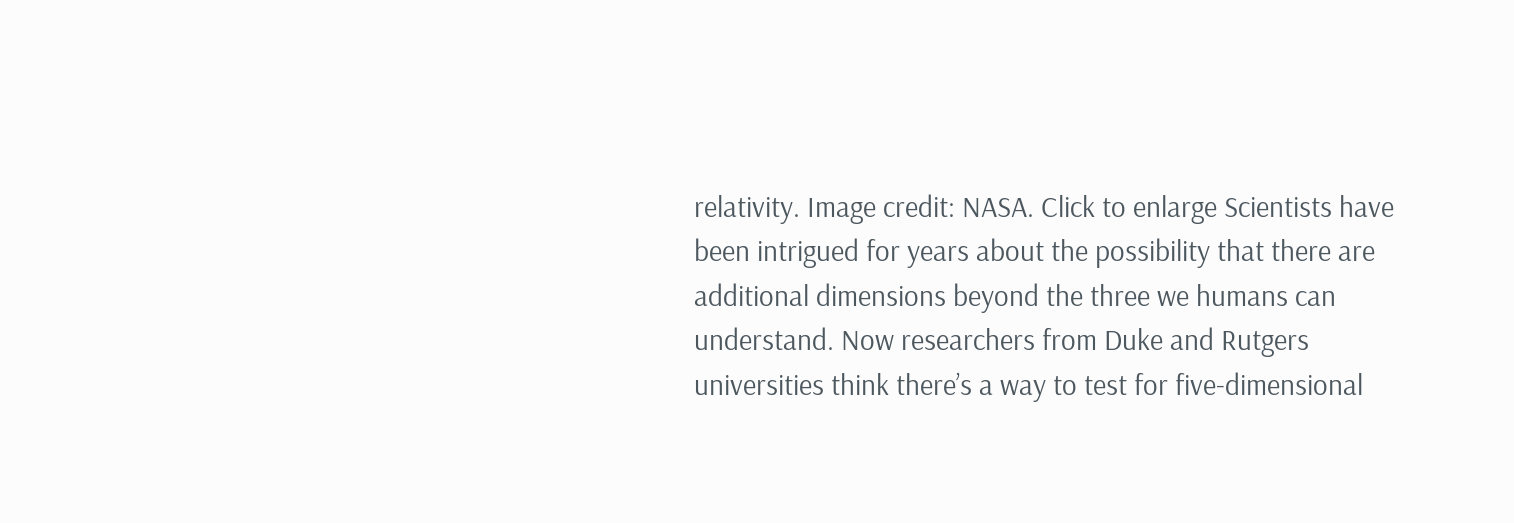relativity. Image credit: NASA. Click to enlarge Scientists have been intrigued for years about the possibility that there are additional dimensions beyond the three we humans can understand. Now researchers from Duke and Rutgers universities think there’s a way to test for five-dimensional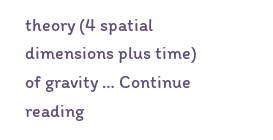theory (4 spatial dimensions plus time) of gravity … Continue reading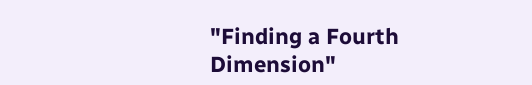"Finding a Fourth Dimension"